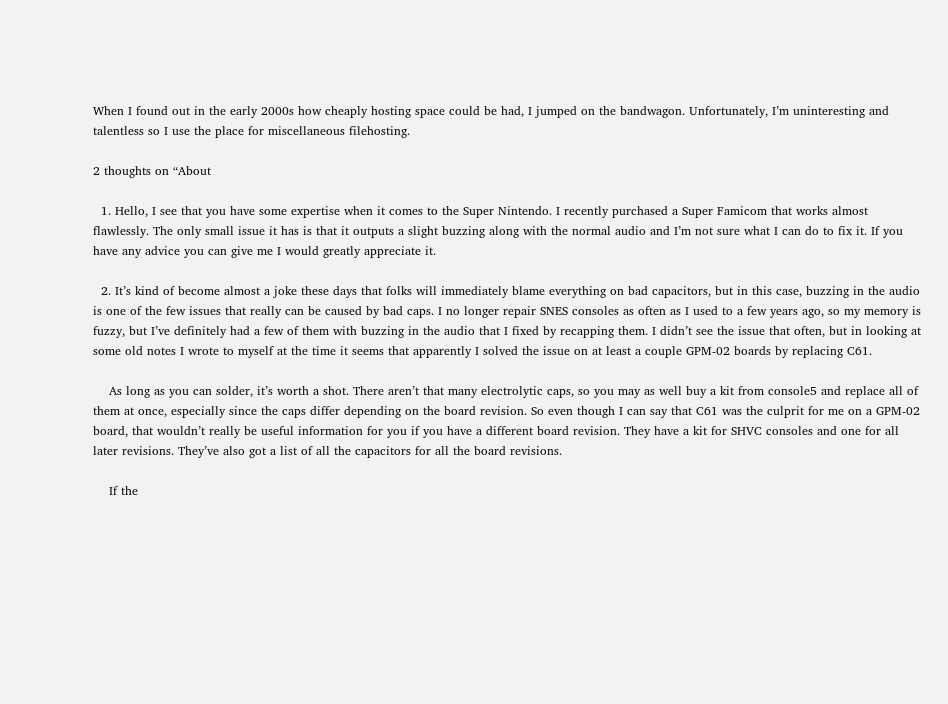When I found out in the early 2000s how cheaply hosting space could be had, I jumped on the bandwagon. Unfortunately, I’m uninteresting and talentless so I use the place for miscellaneous filehosting.

2 thoughts on “About

  1. Hello, I see that you have some expertise when it comes to the Super Nintendo. I recently purchased a Super Famicom that works almost flawlessly. The only small issue it has is that it outputs a slight buzzing along with the normal audio and I’m not sure what I can do to fix it. If you have any advice you can give me I would greatly appreciate it.

  2. It’s kind of become almost a joke these days that folks will immediately blame everything on bad capacitors, but in this case, buzzing in the audio is one of the few issues that really can be caused by bad caps. I no longer repair SNES consoles as often as I used to a few years ago, so my memory is fuzzy, but I’ve definitely had a few of them with buzzing in the audio that I fixed by recapping them. I didn’t see the issue that often, but in looking at some old notes I wrote to myself at the time it seems that apparently I solved the issue on at least a couple GPM-02 boards by replacing C61.

    As long as you can solder, it’s worth a shot. There aren’t that many electrolytic caps, so you may as well buy a kit from console5 and replace all of them at once, especially since the caps differ depending on the board revision. So even though I can say that C61 was the culprit for me on a GPM-02 board, that wouldn’t really be useful information for you if you have a different board revision. They have a kit for SHVC consoles and one for all later revisions. They’ve also got a list of all the capacitors for all the board revisions.

    If the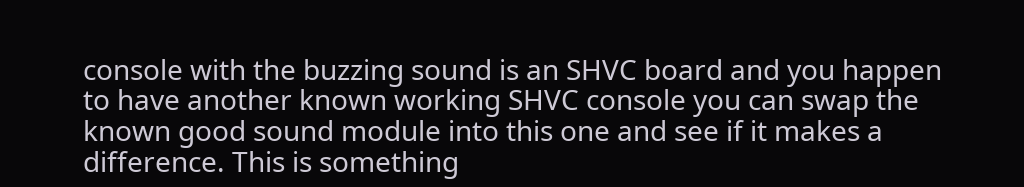console with the buzzing sound is an SHVC board and you happen to have another known working SHVC console you can swap the known good sound module into this one and see if it makes a difference. This is something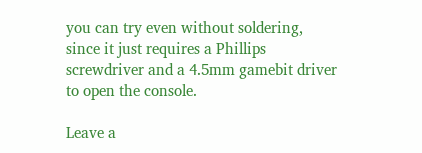you can try even without soldering, since it just requires a Phillips screwdriver and a 4.5mm gamebit driver to open the console.

Leave a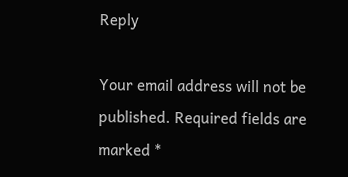Reply

Your email address will not be published. Required fields are marked *